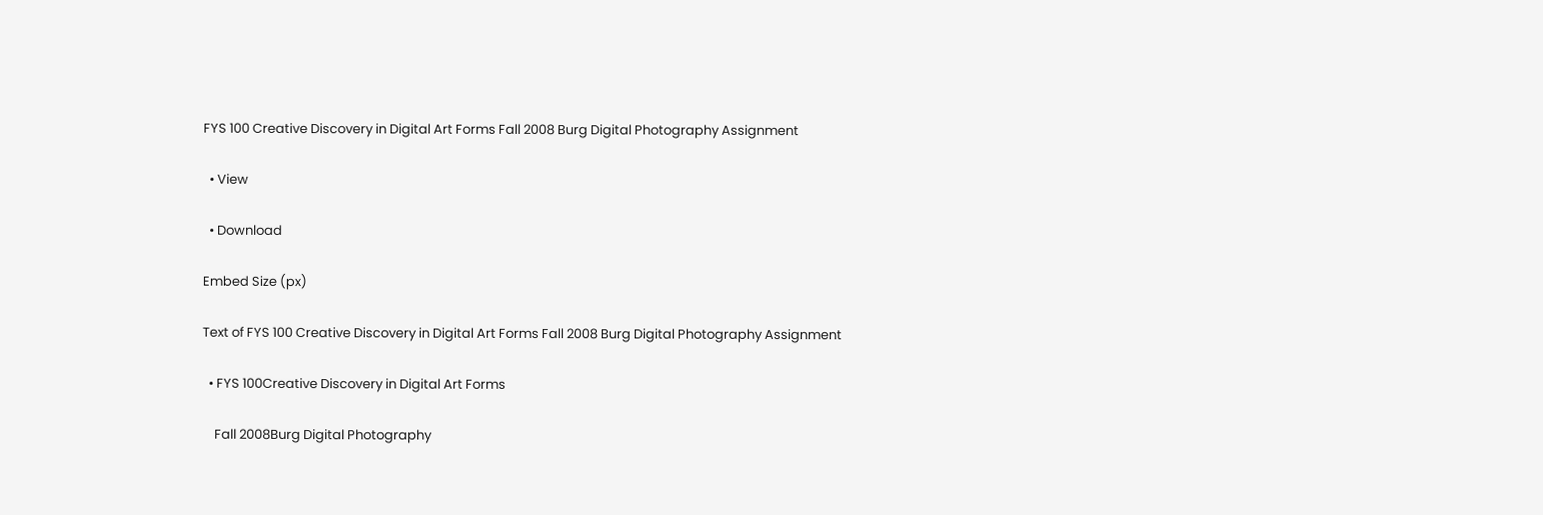FYS 100 Creative Discovery in Digital Art Forms Fall 2008 Burg Digital Photography Assignment

  • View

  • Download

Embed Size (px)

Text of FYS 100 Creative Discovery in Digital Art Forms Fall 2008 Burg Digital Photography Assignment

  • FYS 100Creative Discovery in Digital Art Forms

    Fall 2008Burg Digital Photography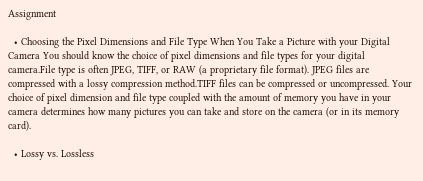Assignment

  • Choosing the Pixel Dimensions and File Type When You Take a Picture with your Digital Camera You should know the choice of pixel dimensions and file types for your digital camera.File type is often JPEG, TIFF, or RAW (a proprietary file format). JPEG files are compressed with a lossy compression method.TIFF files can be compressed or uncompressed. Your choice of pixel dimension and file type coupled with the amount of memory you have in your camera determines how many pictures you can take and store on the camera (or in its memory card).

  • Lossy vs. Lossless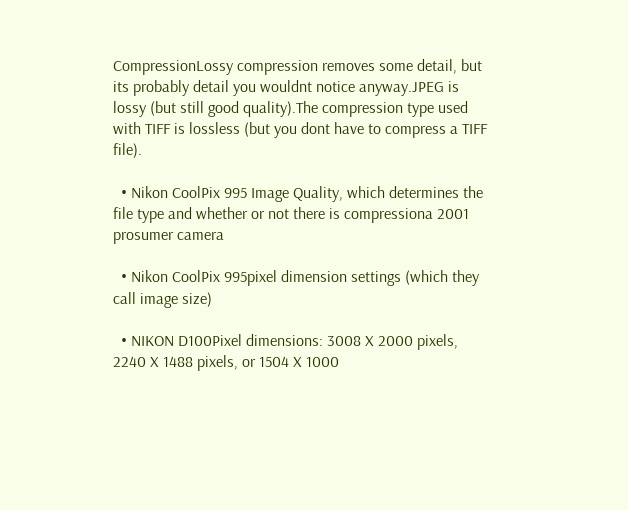CompressionLossy compression removes some detail, but its probably detail you wouldnt notice anyway.JPEG is lossy (but still good quality).The compression type used with TIFF is lossless (but you dont have to compress a TIFF file).

  • Nikon CoolPix 995 Image Quality, which determines the file type and whether or not there is compressiona 2001 prosumer camera

  • Nikon CoolPix 995pixel dimension settings (which they call image size)

  • NIKON D100Pixel dimensions: 3008 X 2000 pixels, 2240 X 1488 pixels, or 1504 X 1000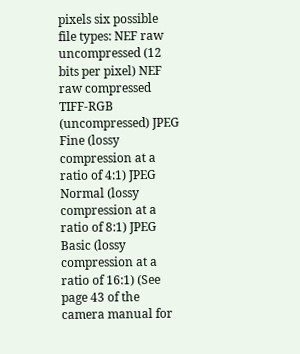pixels six possible file types: NEF raw uncompressed (12 bits per pixel) NEF raw compressed TIFF-RGB (uncompressed) JPEG Fine (lossy compression at a ratio of 4:1) JPEG Normal (lossy compression at a ratio of 8:1) JPEG Basic (lossy compression at a ratio of 16:1) (See page 43 of the camera manual for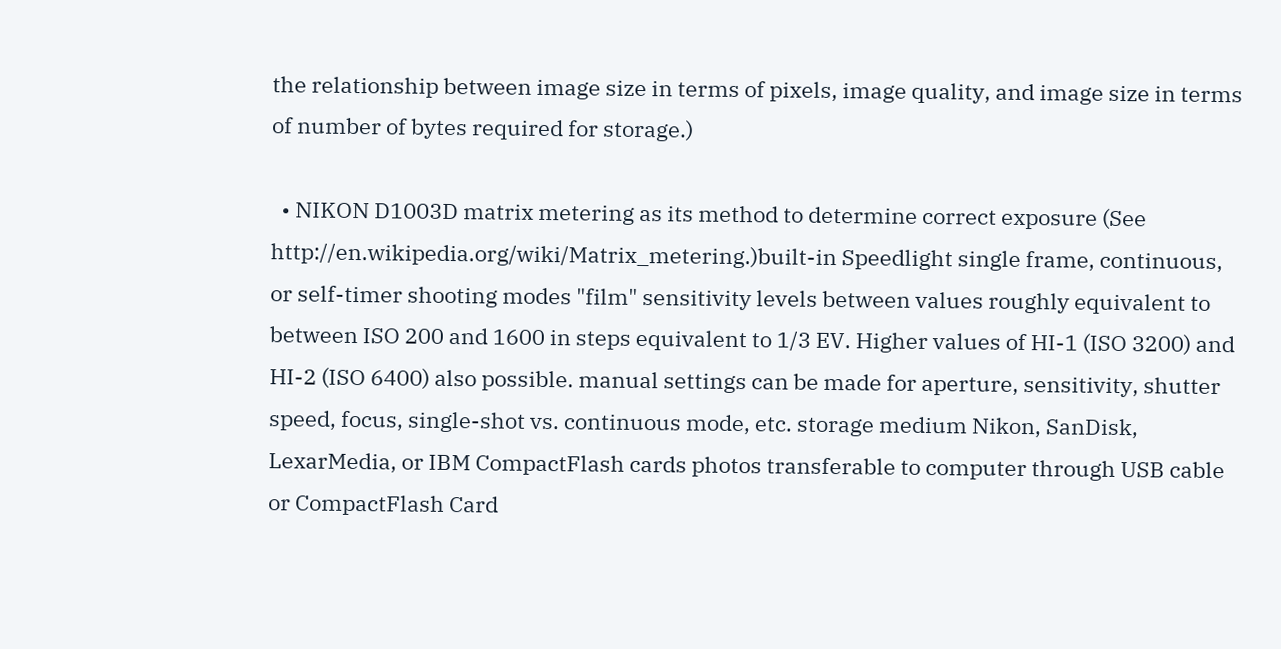the relationship between image size in terms of pixels, image quality, and image size in terms of number of bytes required for storage.)

  • NIKON D1003D matrix metering as its method to determine correct exposure (See http://en.wikipedia.org/wiki/Matrix_metering.)built-in Speedlight single frame, continuous, or self-timer shooting modes "film" sensitivity levels between values roughly equivalent to between ISO 200 and 1600 in steps equivalent to 1/3 EV. Higher values of HI-1 (ISO 3200) and HI-2 (ISO 6400) also possible. manual settings can be made for aperture, sensitivity, shutter speed, focus, single-shot vs. continuous mode, etc. storage medium Nikon, SanDisk, LexarMedia, or IBM CompactFlash cards photos transferable to computer through USB cable or CompactFlash Card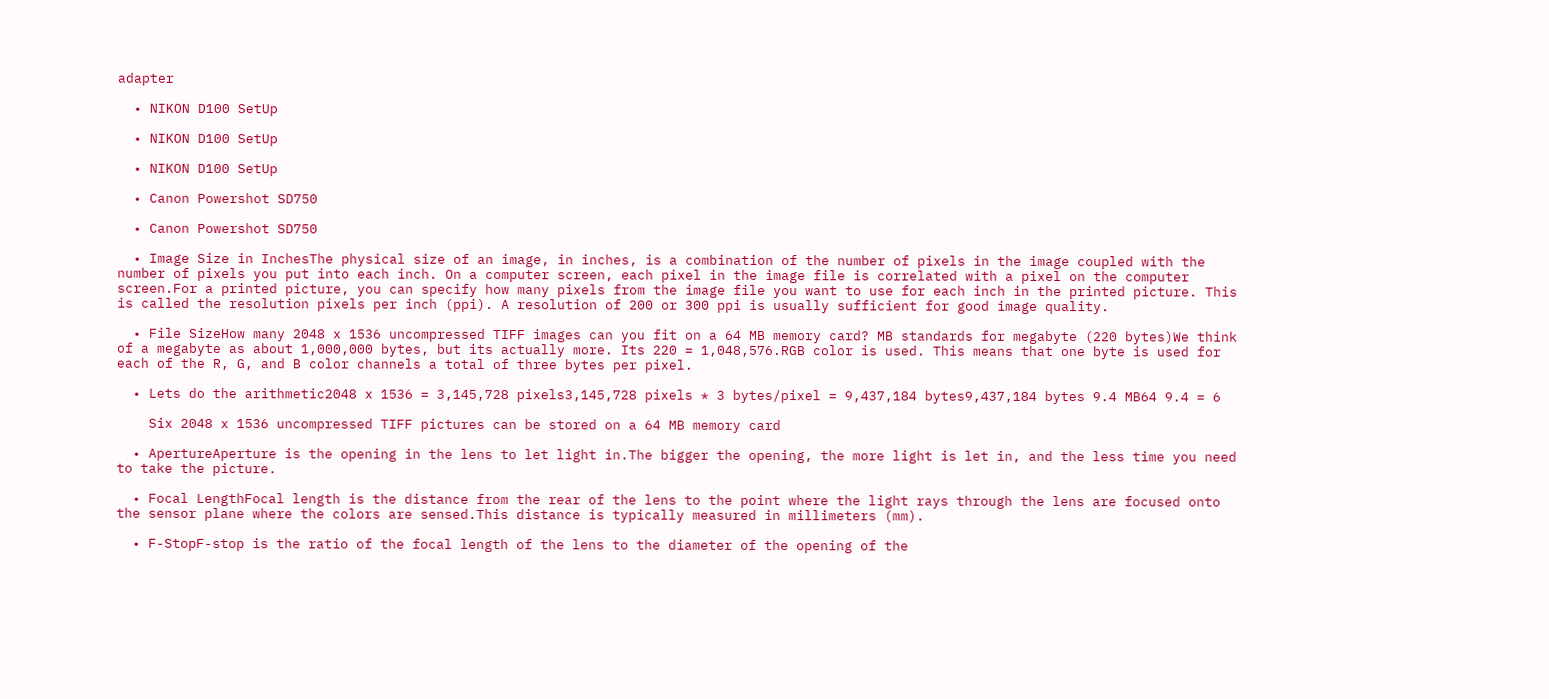adapter

  • NIKON D100 SetUp

  • NIKON D100 SetUp

  • NIKON D100 SetUp

  • Canon Powershot SD750

  • Canon Powershot SD750

  • Image Size in InchesThe physical size of an image, in inches, is a combination of the number of pixels in the image coupled with the number of pixels you put into each inch. On a computer screen, each pixel in the image file is correlated with a pixel on the computer screen.For a printed picture, you can specify how many pixels from the image file you want to use for each inch in the printed picture. This is called the resolution pixels per inch (ppi). A resolution of 200 or 300 ppi is usually sufficient for good image quality.

  • File SizeHow many 2048 x 1536 uncompressed TIFF images can you fit on a 64 MB memory card? MB standards for megabyte (220 bytes)We think of a megabyte as about 1,000,000 bytes, but its actually more. Its 220 = 1,048,576.RGB color is used. This means that one byte is used for each of the R, G, and B color channels a total of three bytes per pixel.

  • Lets do the arithmetic2048 x 1536 = 3,145,728 pixels3,145,728 pixels * 3 bytes/pixel = 9,437,184 bytes9,437,184 bytes 9.4 MB64 9.4 = 6

    Six 2048 x 1536 uncompressed TIFF pictures can be stored on a 64 MB memory card

  • ApertureAperture is the opening in the lens to let light in.The bigger the opening, the more light is let in, and the less time you need to take the picture.

  • Focal LengthFocal length is the distance from the rear of the lens to the point where the light rays through the lens are focused onto the sensor plane where the colors are sensed.This distance is typically measured in millimeters (mm).

  • F-StopF-stop is the ratio of the focal length of the lens to the diameter of the opening of the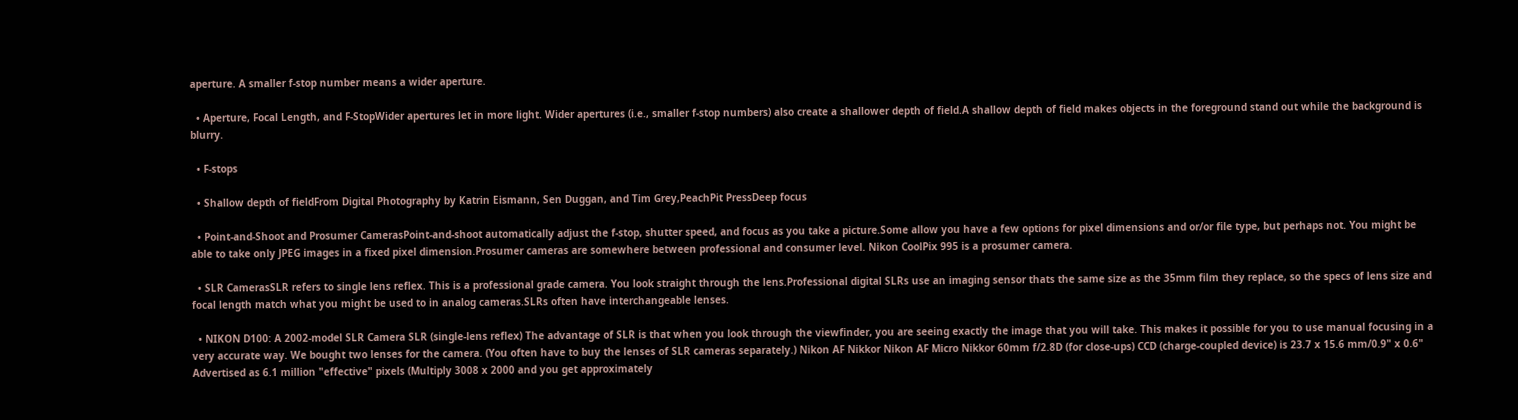aperture. A smaller f-stop number means a wider aperture.

  • Aperture, Focal Length, and F-StopWider apertures let in more light. Wider apertures (i.e., smaller f-stop numbers) also create a shallower depth of field.A shallow depth of field makes objects in the foreground stand out while the background is blurry.

  • F-stops

  • Shallow depth of fieldFrom Digital Photography by Katrin Eismann, Sen Duggan, and Tim Grey,PeachPit PressDeep focus

  • Point-and-Shoot and Prosumer CamerasPoint-and-shoot automatically adjust the f-stop, shutter speed, and focus as you take a picture.Some allow you have a few options for pixel dimensions and or/or file type, but perhaps not. You might be able to take only JPEG images in a fixed pixel dimension.Prosumer cameras are somewhere between professional and consumer level. Nikon CoolPix 995 is a prosumer camera.

  • SLR CamerasSLR refers to single lens reflex. This is a professional grade camera. You look straight through the lens.Professional digital SLRs use an imaging sensor thats the same size as the 35mm film they replace, so the specs of lens size and focal length match what you might be used to in analog cameras.SLRs often have interchangeable lenses.

  • NIKON D100: A 2002-model SLR Camera SLR (single-lens reflex) The advantage of SLR is that when you look through the viewfinder, you are seeing exactly the image that you will take. This makes it possible for you to use manual focusing in a very accurate way. We bought two lenses for the camera. (You often have to buy the lenses of SLR cameras separately.) Nikon AF Nikkor Nikon AF Micro Nikkor 60mm f/2.8D (for close-ups) CCD (charge-coupled device) is 23.7 x 15.6 mm/0.9" x 0.6" Advertised as 6.1 million "effective" pixels (Multiply 3008 x 2000 and you get approximately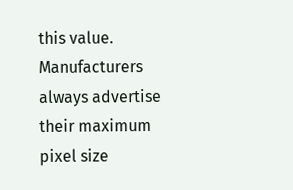this value. Manufacturers always advertise their maximum pixel size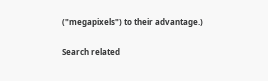("megapixels") to their advantage.)

Search related